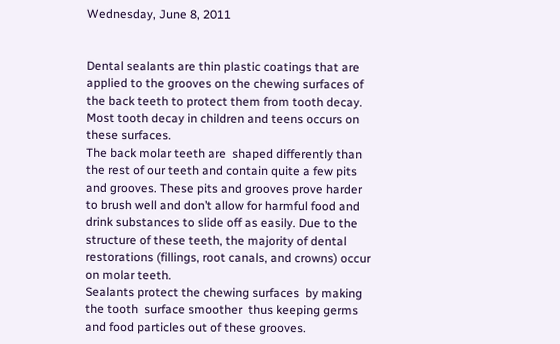Wednesday, June 8, 2011


Dental sealants are thin plastic coatings that are applied to the grooves on the chewing surfaces of the back teeth to protect them from tooth decay.
Most tooth decay in children and teens occurs on these surfaces.
The back molar teeth are  shaped differently than the rest of our teeth and contain quite a few pits and grooves. These pits and grooves prove harder to brush well and don’t allow for harmful food and drink substances to slide off as easily. Due to the structure of these teeth, the majority of dental restorations (fillings, root canals, and crowns) occur on molar teeth.
Sealants protect the chewing surfaces  by making the tooth  surface smoother  thus keeping germs and food particles out of these grooves.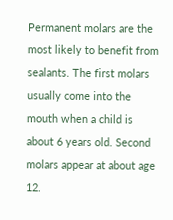Permanent molars are the most likely to benefit from sealants. The first molars usually come into the mouth when a child is about 6 years old. Second molars appear at about age 12.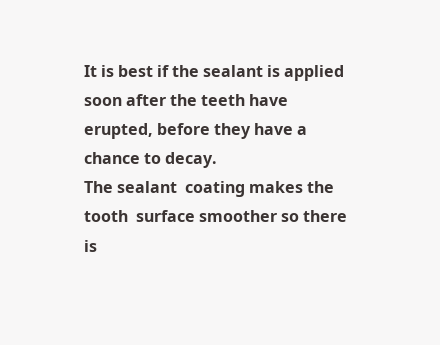It is best if the sealant is applied soon after the teeth have erupted, before they have a chance to decay.
The sealant  coating makes the tooth  surface smoother so there is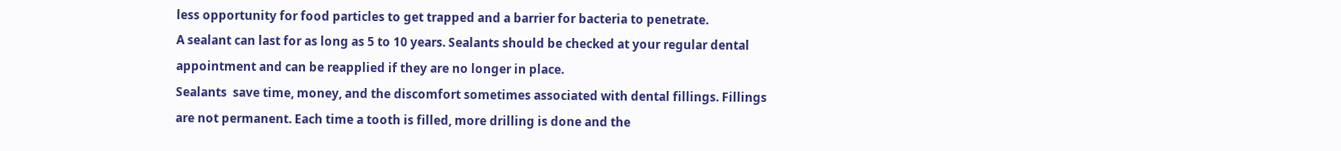less opportunity for food particles to get trapped and a barrier for bacteria to penetrate.
A sealant can last for as long as 5 to 10 years. Sealants should be checked at your regular dental appointment and can be reapplied if they are no longer in place.
Sealants  save time, money, and the discomfort sometimes associated with dental fillings. Fillings are not permanent. Each time a tooth is filled, more drilling is done and the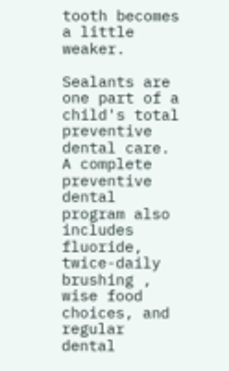tooth becomes a little weaker.

Sealants are one part of a child's total preventive dental care. A complete preventive dental program also includes fluoride, twice-daily brushing , wise food choices, and regular dental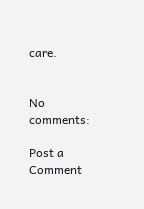care.


No comments:

Post a Comment